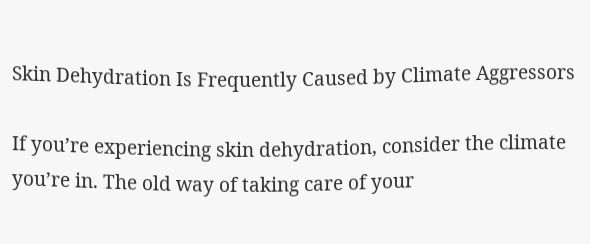Skin Dehydration Is Frequently Caused by Climate Aggressors

If you’re experiencing skin dehydration, consider the climate you’re in. The old way of taking care of your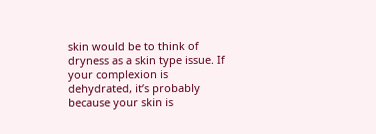skin would be to think of dryness as a skin type issue. If your complexion is dehydrated, it’s probably because your skin is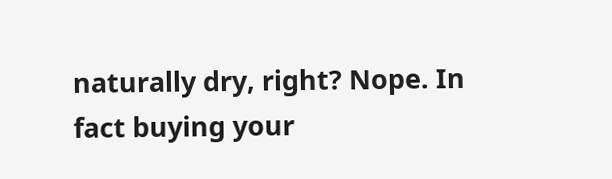naturally dry, right? Nope. In fact buying your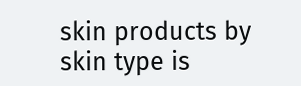skin products by skin type is